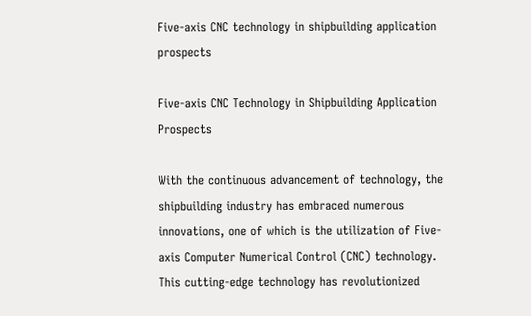Five-axis CNC technology in shipbuilding application prospects

Five-axis CNC Technology in Shipbuilding Application Prospects

With the continuous advancement of technology, the shipbuilding industry has embraced numerous innovations, one of which is the utilization of Five-axis Computer Numerical Control (CNC) technology. This cutting-edge technology has revolutionized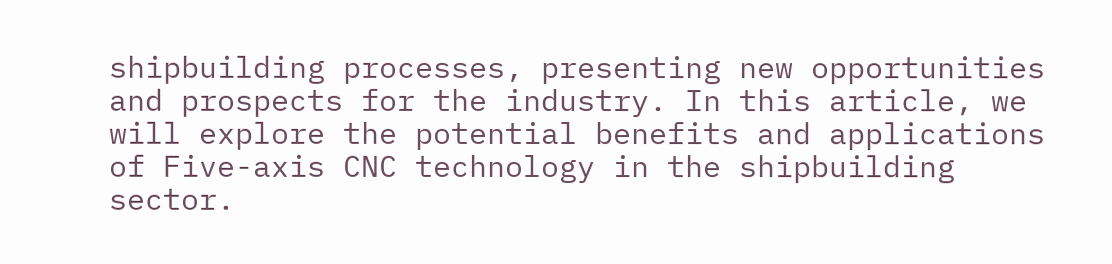shipbuilding processes, presenting new opportunities and prospects for the industry. In this article, we will explore the potential benefits and applications of Five-axis CNC technology in the shipbuilding sector.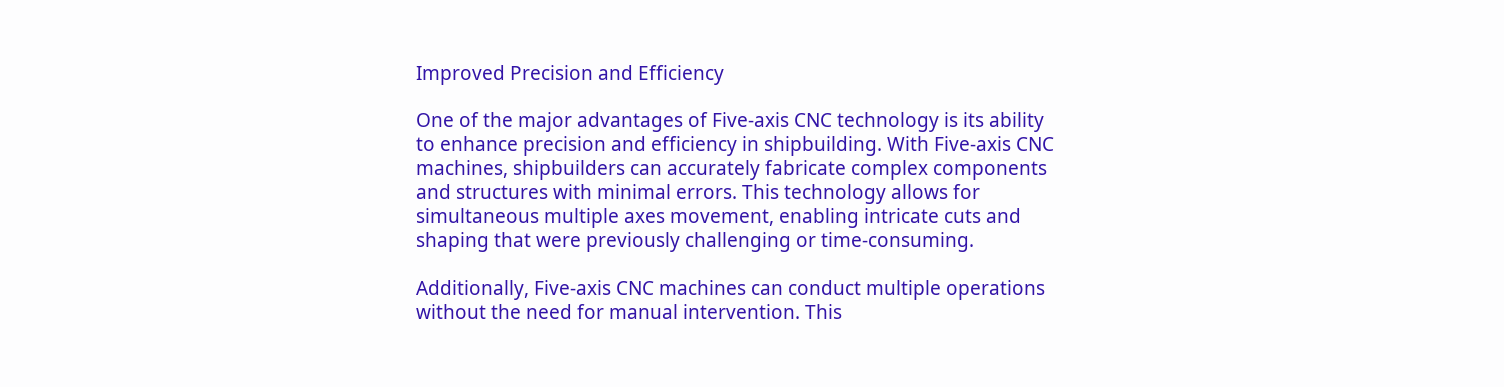Improved Precision and Efficiency

One of the major advantages of Five-axis CNC technology is its ability to enhance precision and efficiency in shipbuilding. With Five-axis CNC machines, shipbuilders can accurately fabricate complex components and structures with minimal errors. This technology allows for simultaneous multiple axes movement, enabling intricate cuts and shaping that were previously challenging or time-consuming.

Additionally, Five-axis CNC machines can conduct multiple operations without the need for manual intervention. This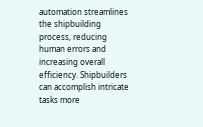automation streamlines the shipbuilding process, reducing human errors and increasing overall efficiency. Shipbuilders can accomplish intricate tasks more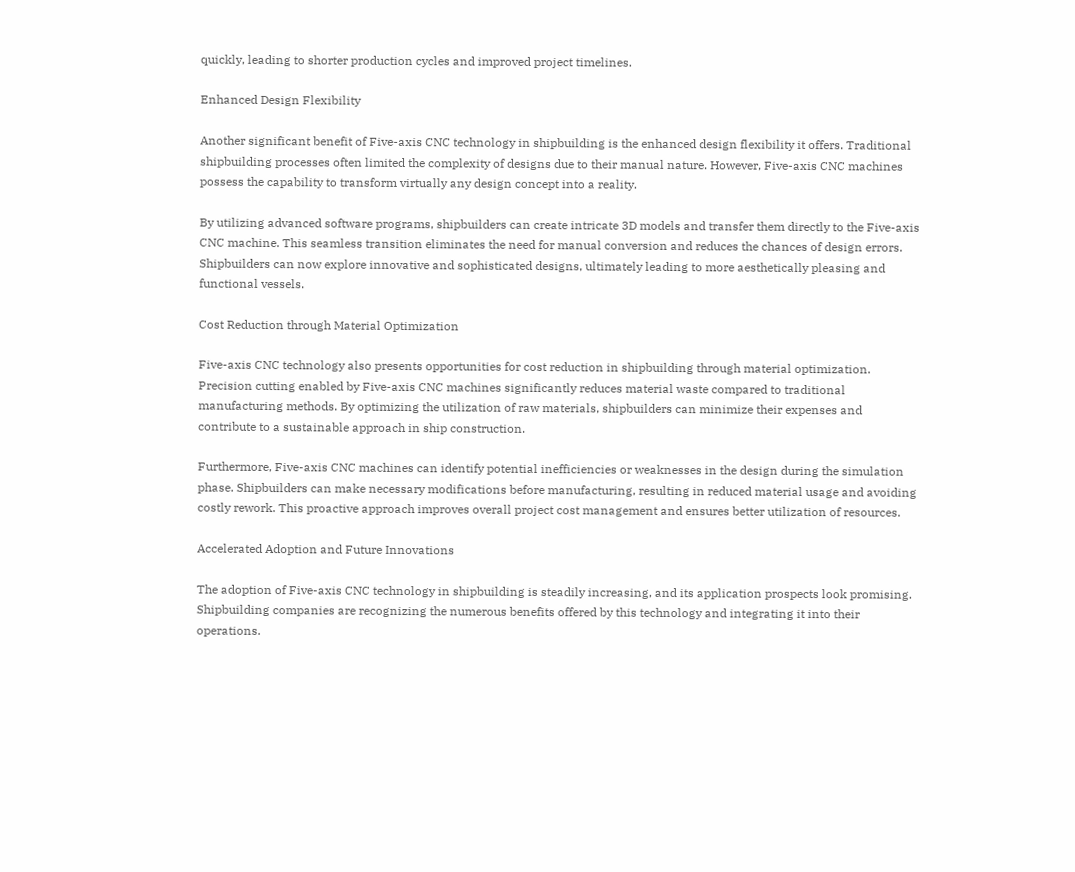quickly, leading to shorter production cycles and improved project timelines.

Enhanced Design Flexibility

Another significant benefit of Five-axis CNC technology in shipbuilding is the enhanced design flexibility it offers. Traditional shipbuilding processes often limited the complexity of designs due to their manual nature. However, Five-axis CNC machines possess the capability to transform virtually any design concept into a reality.

By utilizing advanced software programs, shipbuilders can create intricate 3D models and transfer them directly to the Five-axis CNC machine. This seamless transition eliminates the need for manual conversion and reduces the chances of design errors. Shipbuilders can now explore innovative and sophisticated designs, ultimately leading to more aesthetically pleasing and functional vessels.

Cost Reduction through Material Optimization

Five-axis CNC technology also presents opportunities for cost reduction in shipbuilding through material optimization. Precision cutting enabled by Five-axis CNC machines significantly reduces material waste compared to traditional manufacturing methods. By optimizing the utilization of raw materials, shipbuilders can minimize their expenses and contribute to a sustainable approach in ship construction.

Furthermore, Five-axis CNC machines can identify potential inefficiencies or weaknesses in the design during the simulation phase. Shipbuilders can make necessary modifications before manufacturing, resulting in reduced material usage and avoiding costly rework. This proactive approach improves overall project cost management and ensures better utilization of resources.

Accelerated Adoption and Future Innovations

The adoption of Five-axis CNC technology in shipbuilding is steadily increasing, and its application prospects look promising. Shipbuilding companies are recognizing the numerous benefits offered by this technology and integrating it into their operations.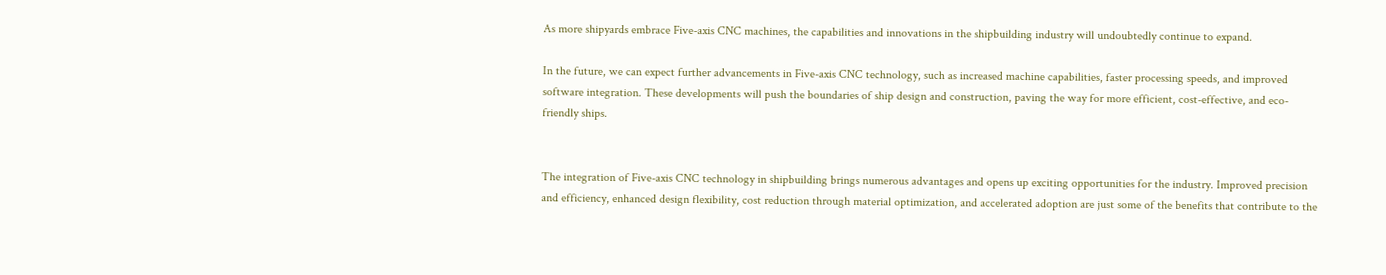As more shipyards embrace Five-axis CNC machines, the capabilities and innovations in the shipbuilding industry will undoubtedly continue to expand.

In the future, we can expect further advancements in Five-axis CNC technology, such as increased machine capabilities, faster processing speeds, and improved software integration. These developments will push the boundaries of ship design and construction, paving the way for more efficient, cost-effective, and eco-friendly ships.


The integration of Five-axis CNC technology in shipbuilding brings numerous advantages and opens up exciting opportunities for the industry. Improved precision and efficiency, enhanced design flexibility, cost reduction through material optimization, and accelerated adoption are just some of the benefits that contribute to the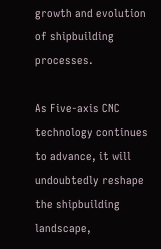growth and evolution of shipbuilding processes.

As Five-axis CNC technology continues to advance, it will undoubtedly reshape the shipbuilding landscape,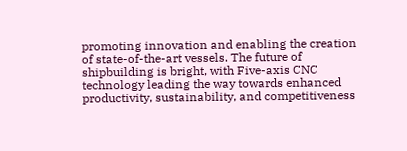promoting innovation and enabling the creation of state-of-the-art vessels. The future of shipbuilding is bright, with Five-axis CNC technology leading the way towards enhanced productivity, sustainability, and competitiveness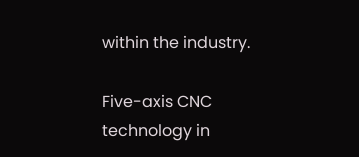within the industry.

Five-axis CNC technology in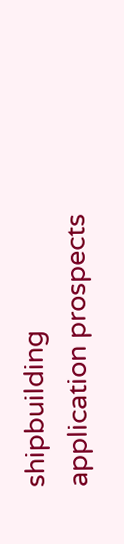shipbuilding application prospects